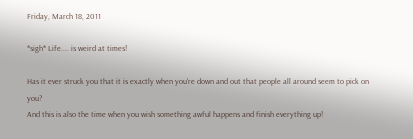Friday, March 18, 2011

*sigh* Life.... is weird at times!

Has it ever struck you that it is exactly when you're down and out that people all around seem to pick on you?
And this is also the time when you wish something awful happens and finish everything up!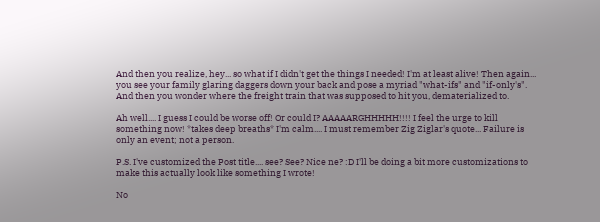And then you realize, hey... so what if I didn't get the things I needed! I'm at least alive! Then again... you see your family glaring daggers down your back and pose a myriad "what-ifs" and "if-only's". And then you wonder where the freight train that was supposed to hit you, dematerialized to.

Ah well.... I guess I could be worse off! Or could I? AAAAARGHHHHH!!!! I feel the urge to kill something now! *takes deep breaths* I'm calm.... I must remember Zig Ziglar's quote... Failure is only an event; not a person.

P.S. I've customized the Post title.... see? See? Nice ne? :D I'll be doing a bit more customizations to make this actually look like something I wrote!

No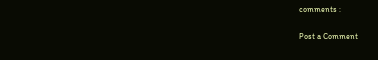comments :

Post a Comment